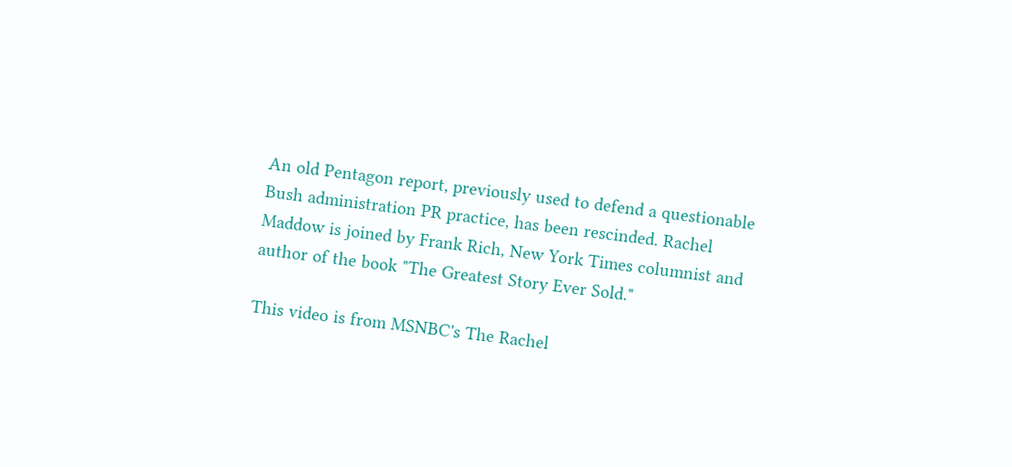An old Pentagon report, previously used to defend a questionable Bush administration PR practice, has been rescinded. Rachel Maddow is joined by Frank Rich, New York Times columnist and author of the book "The Greatest Story Ever Sold."

This video is from MSNBC's The Rachel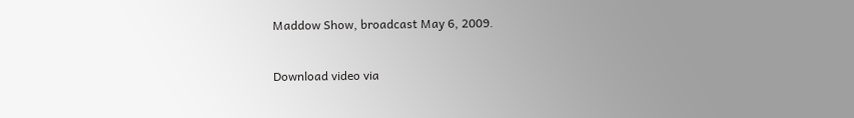Maddow Show, broadcast May 6, 2009.

Download video via